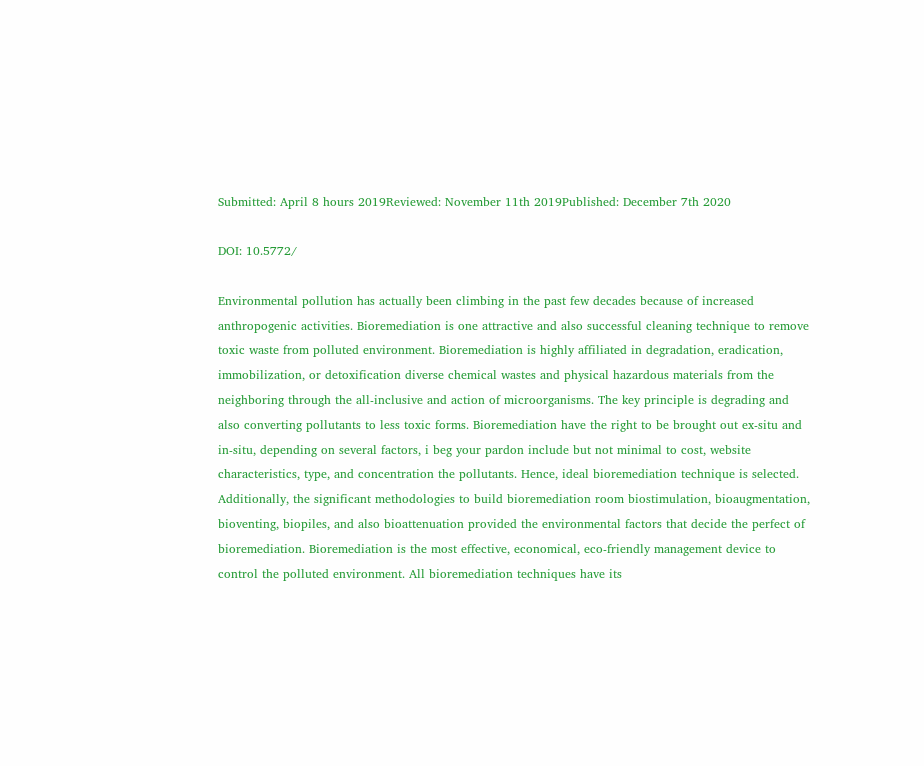Submitted: April 8 hours 2019Reviewed: November 11th 2019Published: December 7th 2020

DOI: 10.5772/

Environmental pollution has actually been climbing in the past few decades because of increased anthropogenic activities. Bioremediation is one attractive and also successful cleaning technique to remove toxic waste from polluted environment. Bioremediation is highly affiliated in degradation, eradication, immobilization, or detoxification diverse chemical wastes and physical hazardous materials from the neighboring through the all-inclusive and action of microorganisms. The key principle is degrading and also converting pollutants to less toxic forms. Bioremediation have the right to be brought out ex-situ and in-situ, depending on several factors, i beg your pardon include but not minimal to cost, website characteristics, type, and concentration the pollutants. Hence, ideal bioremediation technique is selected. Additionally, the significant methodologies to build bioremediation room biostimulation, bioaugmentation, bioventing, biopiles, and also bioattenuation provided the environmental factors that decide the perfect of bioremediation. Bioremediation is the most effective, economical, eco-friendly management device to control the polluted environment. All bioremediation techniques have its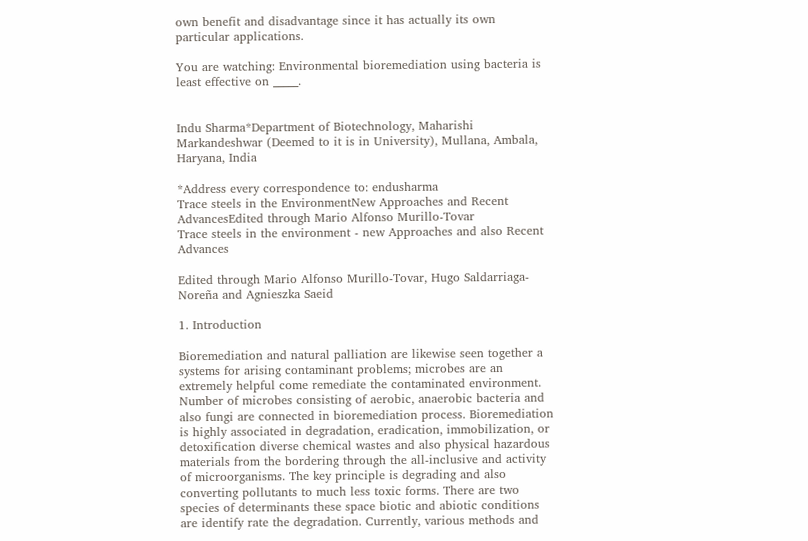own benefit and disadvantage since it has actually its own particular applications.

You are watching: Environmental bioremediation using bacteria is least effective on _____.


Indu Sharma*Department of Biotechnology, Maharishi Markandeshwar (Deemed to it is in University), Mullana, Ambala, Haryana, India

*Address every correspondence to: endusharma
Trace steels in the EnvironmentNew Approaches and Recent AdvancesEdited through Mario Alfonso Murillo-Tovar
Trace steels in the environment - new Approaches and also Recent Advances

Edited through Mario Alfonso Murillo-Tovar, Hugo Saldarriaga-Noreña and Agnieszka Saeid

1. Introduction

Bioremediation and natural palliation are likewise seen together a systems for arising contaminant problems; microbes are an extremely helpful come remediate the contaminated environment. Number of microbes consisting of aerobic, anaerobic bacteria and also fungi are connected in bioremediation process. Bioremediation is highly associated in degradation, eradication, immobilization, or detoxification diverse chemical wastes and also physical hazardous materials from the bordering through the all-inclusive and activity of microorganisms. The key principle is degrading and also converting pollutants to much less toxic forms. There are two species of determinants these space biotic and abiotic conditions are identify rate the degradation. Currently, various methods and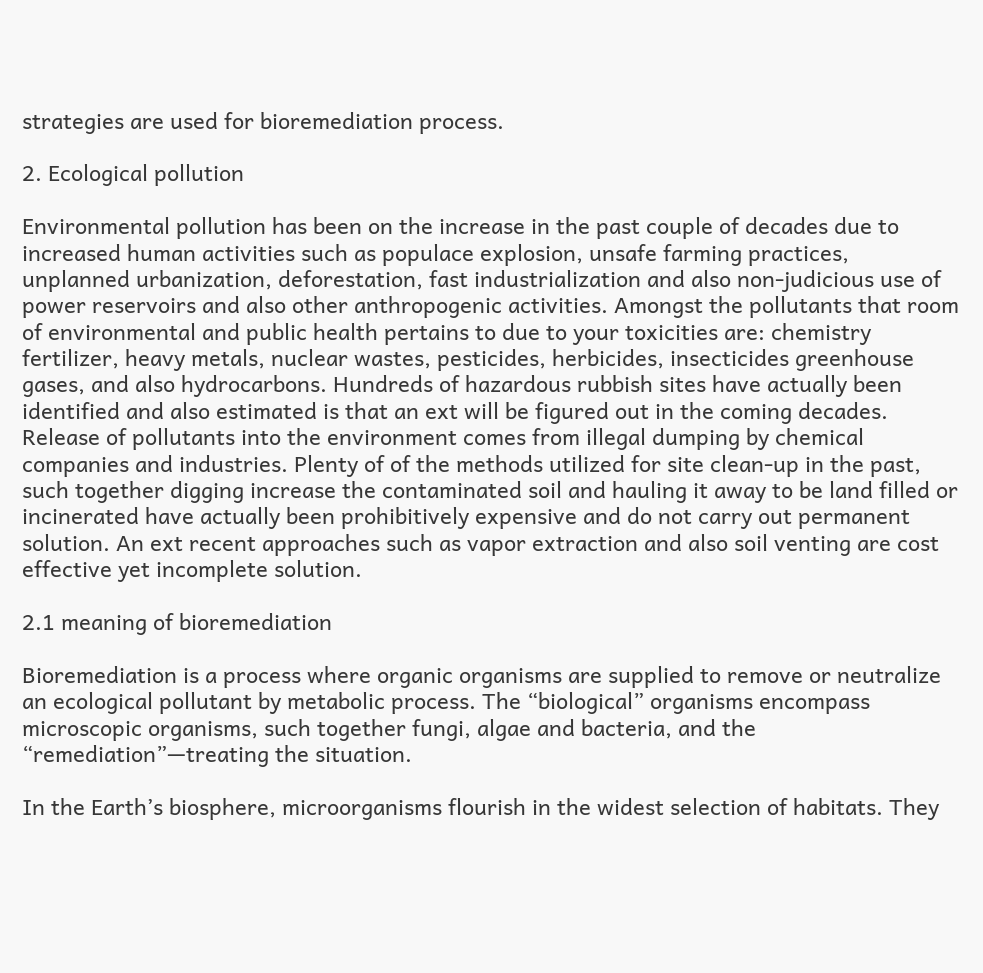strategies are used for bioremediation process.

2. Ecological pollution

Environmental pollution has been on the increase in the past couple of decades due to increased human activities such as populace explosion, unsafe farming practices, unplanned urbanization, deforestation, fast industrialization and also non-judicious use of power reservoirs and also other anthropogenic activities. Amongst the pollutants that room of environmental and public health pertains to due to your toxicities are: chemistry fertilizer, heavy metals, nuclear wastes, pesticides, herbicides, insecticides greenhouse gases, and also hydrocarbons. Hundreds of hazardous rubbish sites have actually been identified and also estimated is that an ext will be figured out in the coming decades. Release of pollutants into the environment comes from illegal dumping by chemical companies and industries. Plenty of of the methods utilized for site clean-up in the past, such together digging increase the contaminated soil and hauling it away to be land filled or incinerated have actually been prohibitively expensive and do not carry out permanent solution. An ext recent approaches such as vapor extraction and also soil venting are cost effective yet incomplete solution.

2.1 meaning of bioremediation

Bioremediation is a process where organic organisms are supplied to remove or neutralize an ecological pollutant by metabolic process. The “biological” organisms encompass microscopic organisms, such together fungi, algae and bacteria, and the “remediation”—treating the situation.

In the Earth’s biosphere, microorganisms flourish in the widest selection of habitats. They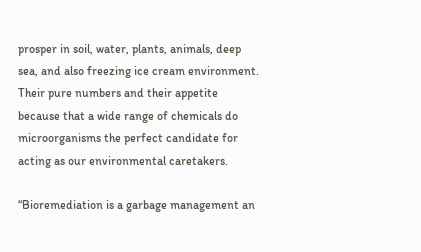prosper in soil, water, plants, animals, deep sea, and also freezing ice cream environment. Their pure numbers and their appetite because that a wide range of chemicals do microorganisms the perfect candidate for acting as our environmental caretakers.

“Bioremediation is a garbage management an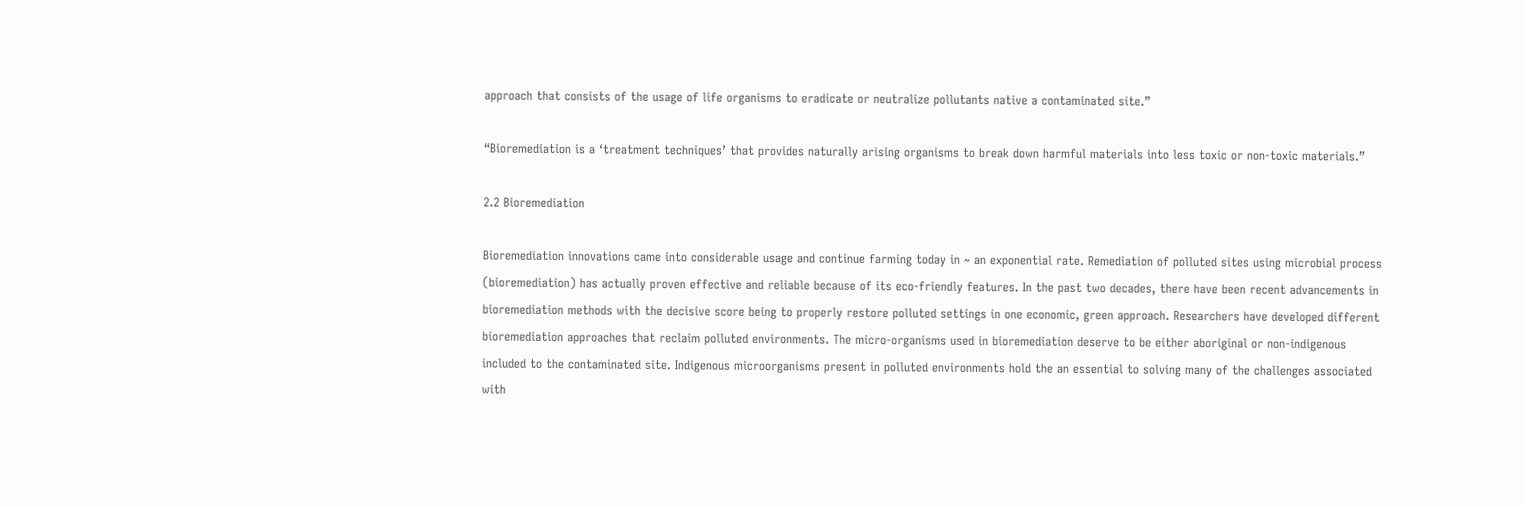approach that consists of the usage of life organisms to eradicate or neutralize pollutants native a contaminated site.”

“Bioremediation is a ‘treatment techniques’ that provides naturally arising organisms to break down harmful materials into less toxic or non-toxic materials.”

2.2 Bioremediation

Bioremediation innovations came into considerable usage and continue farming today in ~ an exponential rate. Remediation of polluted sites using microbial process (bioremediation) has actually proven effective and reliable because of its eco-friendly features. In the past two decades, there have been recent advancements in bioremediation methods with the decisive score being to properly restore polluted settings in one economic, green approach. Researchers have developed different bioremediation approaches that reclaim polluted environments. The micro-organisms used in bioremediation deserve to be either aboriginal or non-indigenous included to the contaminated site. Indigenous microorganisms present in polluted environments hold the an essential to solving many of the challenges associated with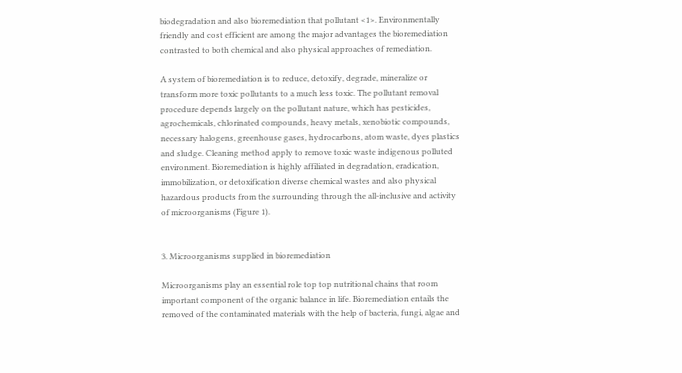biodegradation and also bioremediation that pollutant <1>. Environmentally friendly and cost efficient are among the major advantages the bioremediation contrasted to both chemical and also physical approaches of remediation.

A system of bioremediation is to reduce, detoxify, degrade, mineralize or transform more toxic pollutants to a much less toxic. The pollutant removal procedure depends largely on the pollutant nature, which has pesticides, agrochemicals, chlorinated compounds, heavy metals, xenobiotic compounds, necessary halogens, greenhouse gases, hydrocarbons, atom waste, dyes plastics and sludge. Cleaning method apply to remove toxic waste indigenous polluted environment. Bioremediation is highly affiliated in degradation, eradication, immobilization, or detoxification diverse chemical wastes and also physical hazardous products from the surrounding through the all-inclusive and activity of microorganisms (Figure 1).


3. Microorganisms supplied in bioremediation

Microorganisms play an essential role top top nutritional chains that room important component of the organic balance in life. Bioremediation entails the removed of the contaminated materials with the help of bacteria, fungi, algae and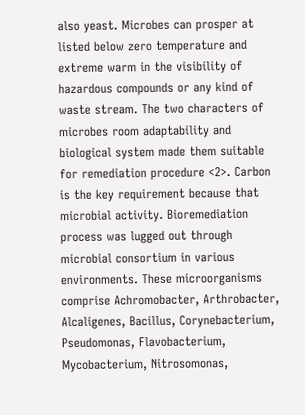also yeast. Microbes can prosper at listed below zero temperature and extreme warm in the visibility of hazardous compounds or any kind of waste stream. The two characters of microbes room adaptability and biological system made them suitable for remediation procedure <2>. Carbon is the key requirement because that microbial activity. Bioremediation process was lugged out through microbial consortium in various environments. These microorganisms comprise Achromobacter, Arthrobacter, Alcaligenes, Bacillus, Corynebacterium, Pseudomonas, Flavobacterium, Mycobacterium, Nitrosomonas,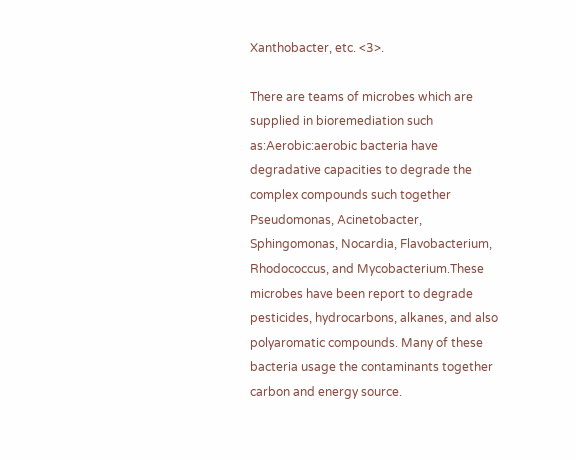Xanthobacter, etc. <3>.

There are teams of microbes which are supplied in bioremediation such as:Aerobic:aerobic bacteria have degradative capacities to degrade the complex compounds such together Pseudomonas, Acinetobacter, Sphingomonas, Nocardia, Flavobacterium, Rhodococcus, and Mycobacterium.These microbes have been report to degrade pesticides, hydrocarbons, alkanes, and also polyaromatic compounds. Many of these bacteria usage the contaminants together carbon and energy source.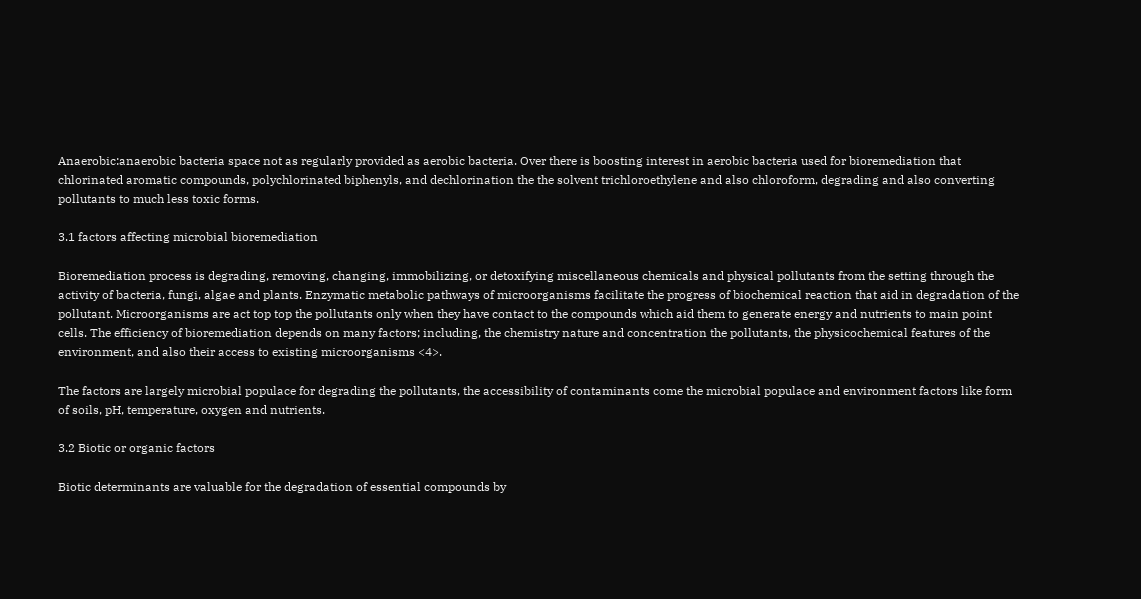Anaerobic:anaerobic bacteria space not as regularly provided as aerobic bacteria. Over there is boosting interest in aerobic bacteria used for bioremediation that chlorinated aromatic compounds, polychlorinated biphenyls, and dechlorination the the solvent trichloroethylene and also chloroform, degrading and also converting pollutants to much less toxic forms.

3.1 factors affecting microbial bioremediation

Bioremediation process is degrading, removing, changing, immobilizing, or detoxifying miscellaneous chemicals and physical pollutants from the setting through the activity of bacteria, fungi, algae and plants. Enzymatic metabolic pathways of microorganisms facilitate the progress of biochemical reaction that aid in degradation of the pollutant. Microorganisms are act top top the pollutants only when they have contact to the compounds which aid them to generate energy and nutrients to main point cells. The efficiency of bioremediation depends on many factors; including, the chemistry nature and concentration the pollutants, the physicochemical features of the environment, and also their access to existing microorganisms <4>.

The factors are largely microbial populace for degrading the pollutants, the accessibility of contaminants come the microbial populace and environment factors like form of soils, pH, temperature, oxygen and nutrients.

3.2 Biotic or organic factors

Biotic determinants are valuable for the degradation of essential compounds by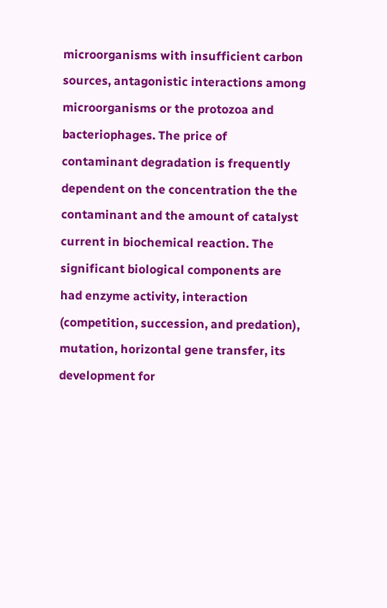microorganisms with insufficient carbon sources, antagonistic interactions among microorganisms or the protozoa and bacteriophages. The price of contaminant degradation is frequently dependent on the concentration the the contaminant and the amount of catalyst current in biochemical reaction. The significant biological components are had enzyme activity, interaction (competition, succession, and predation), mutation, horizontal gene transfer, its development for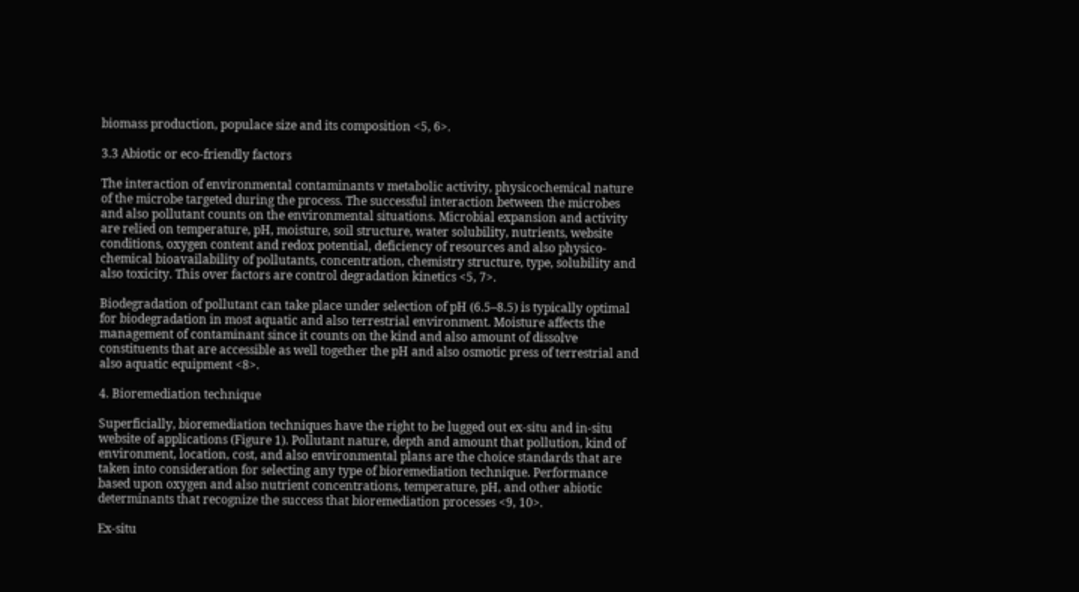biomass production, populace size and its composition <5, 6>.

3.3 Abiotic or eco-friendly factors

The interaction of environmental contaminants v metabolic activity, physicochemical nature of the microbe targeted during the process. The successful interaction between the microbes and also pollutant counts on the environmental situations. Microbial expansion and activity are relied on temperature, pH, moisture, soil structure, water solubility, nutrients, website conditions, oxygen content and redox potential, deficiency of resources and also physico-chemical bioavailability of pollutants, concentration, chemistry structure, type, solubility and also toxicity. This over factors are control degradation kinetics <5, 7>.

Biodegradation of pollutant can take place under selection of pH (6.5–8.5) is typically optimal for biodegradation in most aquatic and also terrestrial environment. Moisture affects the management of contaminant since it counts on the kind and also amount of dissolve constituents that are accessible as well together the pH and also osmotic press of terrestrial and also aquatic equipment <8>.

4. Bioremediation technique

Superficially, bioremediation techniques have the right to be lugged out ex-situ and in-situ website of applications (Figure 1). Pollutant nature, depth and amount that pollution, kind of environment, location, cost, and also environmental plans are the choice standards that are taken into consideration for selecting any type of bioremediation technique. Performance based upon oxygen and also nutrient concentrations, temperature, pH, and other abiotic determinants that recognize the success that bioremediation processes <9, 10>.

Ex-situ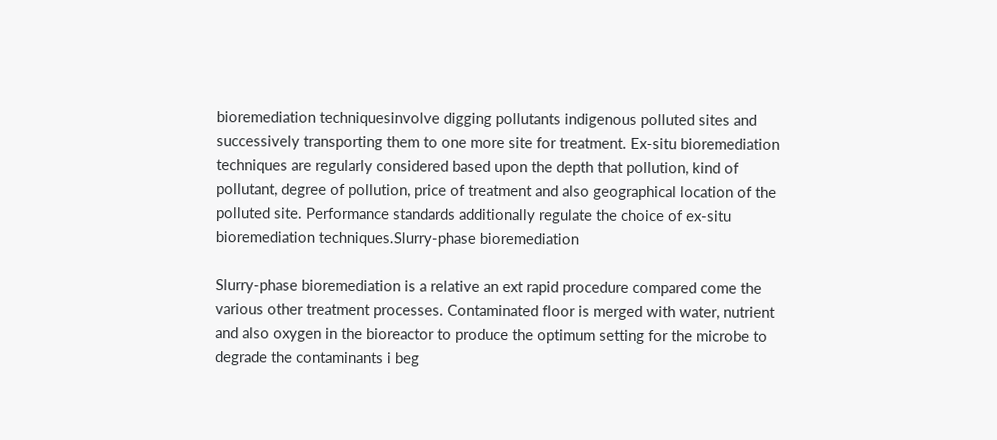bioremediation techniquesinvolve digging pollutants indigenous polluted sites and successively transporting them to one more site for treatment. Ex-situ bioremediation techniques are regularly considered based upon the depth that pollution, kind of pollutant, degree of pollution, price of treatment and also geographical location of the polluted site. Performance standards additionally regulate the choice of ex-situ bioremediation techniques.Slurry-phase bioremediation

Slurry-phase bioremediation is a relative an ext rapid procedure compared come the various other treatment processes. Contaminated floor is merged with water, nutrient and also oxygen in the bioreactor to produce the optimum setting for the microbe to degrade the contaminants i beg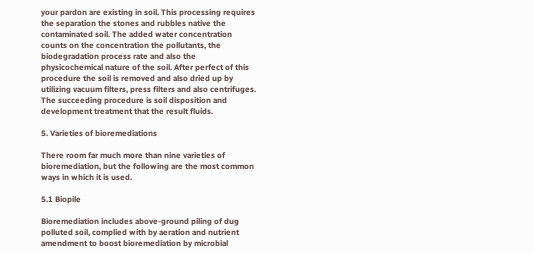your pardon are existing in soil. This processing requires the separation the stones and rubbles native the contaminated soil. The added water concentration counts on the concentration the pollutants, the biodegradation process rate and also the physicochemical nature of the soil. After perfect of this procedure the soil is removed and also dried up by utilizing vacuum filters, press filters and also centrifuges. The succeeding procedure is soil disposition and development treatment that the result fluids.

5. Varieties of bioremediations

There room far much more than nine varieties of bioremediation, but the following are the most common ways in which it is used.

5.1 Biopile

Bioremediation includes above-ground piling of dug polluted soil, complied with by aeration and nutrient amendment to boost bioremediation by microbial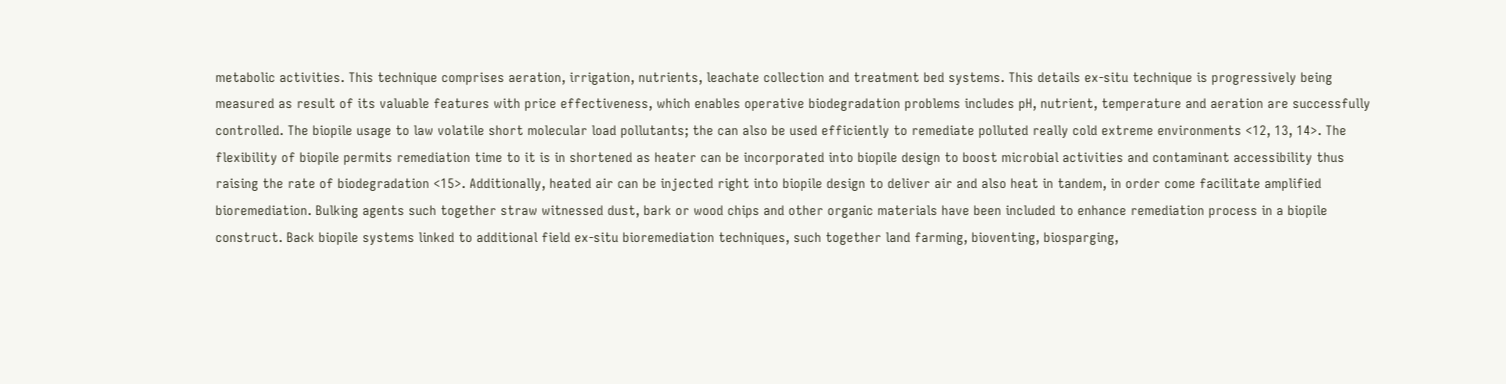metabolic activities. This technique comprises aeration, irrigation, nutrients, leachate collection and treatment bed systems. This details ex-situ technique is progressively being measured as result of its valuable features with price effectiveness, which enables operative biodegradation problems includes pH, nutrient, temperature and aeration are successfully controlled. The biopile usage to law volatile short molecular load pollutants; the can also be used efficiently to remediate polluted really cold extreme environments <12, 13, 14>. The flexibility of biopile permits remediation time to it is in shortened as heater can be incorporated into biopile design to boost microbial activities and contaminant accessibility thus raising the rate of biodegradation <15>. Additionally, heated air can be injected right into biopile design to deliver air and also heat in tandem, in order come facilitate amplified bioremediation. Bulking agents such together straw witnessed dust, bark or wood chips and other organic materials have been included to enhance remediation process in a biopile construct. Back biopile systems linked to additional field ex-situ bioremediation techniques, such together land farming, bioventing, biosparging,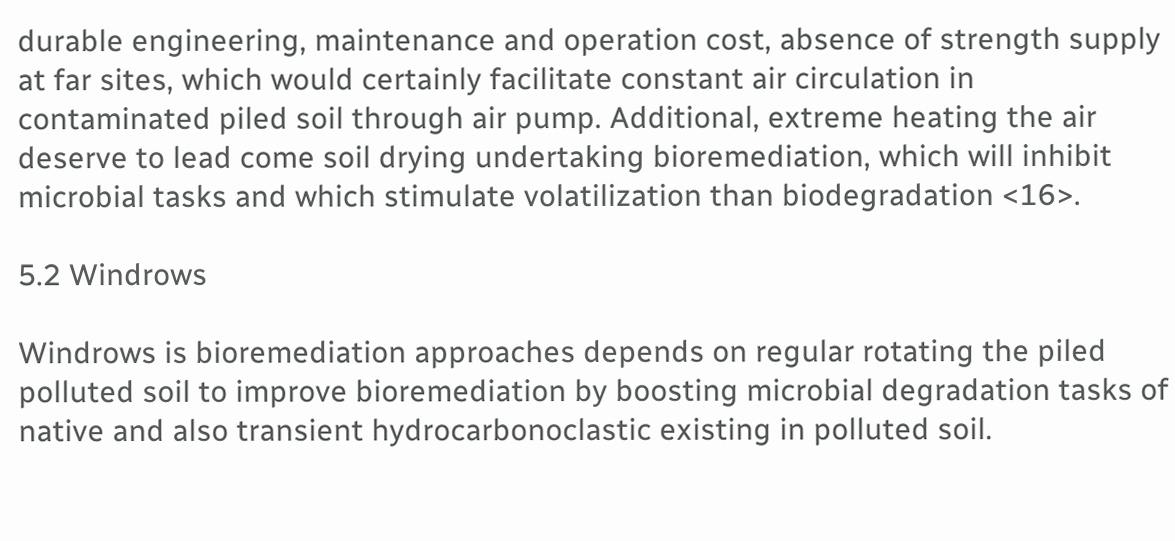durable engineering, maintenance and operation cost, absence of strength supply at far sites, which would certainly facilitate constant air circulation in contaminated piled soil through air pump. Additional, extreme heating the air deserve to lead come soil drying undertaking bioremediation, which will inhibit microbial tasks and which stimulate volatilization than biodegradation <16>.

5.2 Windrows

Windrows is bioremediation approaches depends on regular rotating the piled polluted soil to improve bioremediation by boosting microbial degradation tasks of native and also transient hydrocarbonoclastic existing in polluted soil.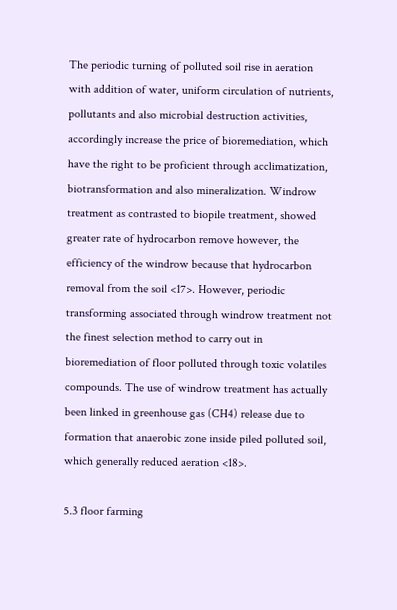The periodic turning of polluted soil rise in aeration with addition of water, uniform circulation of nutrients, pollutants and also microbial destruction activities, accordingly increase the price of bioremediation, which have the right to be proficient through acclimatization, biotransformation and also mineralization. Windrow treatment as contrasted to biopile treatment, showed greater rate of hydrocarbon remove however, the efficiency of the windrow because that hydrocarbon removal from the soil <17>. However, periodic transforming associated through windrow treatment not the finest selection method to carry out in bioremediation of floor polluted through toxic volatiles compounds. The use of windrow treatment has actually been linked in greenhouse gas (CH4) release due to formation that anaerobic zone inside piled polluted soil, which generally reduced aeration <18>.

5.3 floor farming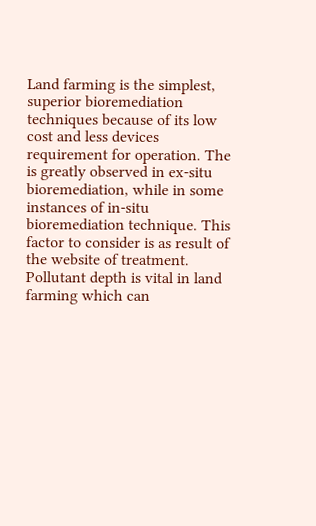Land farming is the simplest, superior bioremediation techniques because of its low cost and less devices requirement for operation. The is greatly observed in ex-situ bioremediation, while in some instances of in-situ bioremediation technique. This factor to consider is as result of the website of treatment. Pollutant depth is vital in land farming which can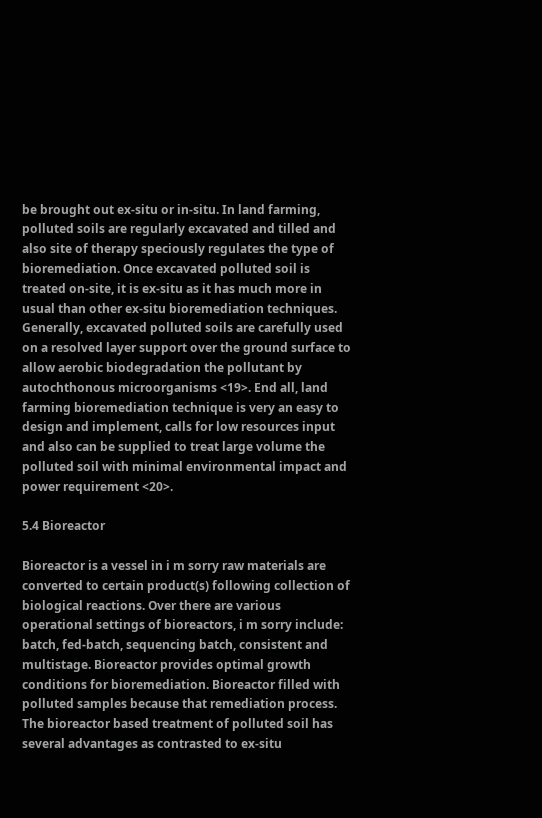be brought out ex-situ or in-situ. In land farming, polluted soils are regularly excavated and tilled and also site of therapy speciously regulates the type of bioremediation. Once excavated polluted soil is treated on-site, it is ex-situ as it has much more in usual than other ex-situ bioremediation techniques. Generally, excavated polluted soils are carefully used on a resolved layer support over the ground surface to allow aerobic biodegradation the pollutant by autochthonous microorganisms <19>. End all, land farming bioremediation technique is very an easy to design and implement, calls for low resources input and also can be supplied to treat large volume the polluted soil with minimal environmental impact and power requirement <20>.

5.4 Bioreactor

Bioreactor is a vessel in i m sorry raw materials are converted to certain product(s) following collection of biological reactions. Over there are various operational settings of bioreactors, i m sorry include: batch, fed-batch, sequencing batch, consistent and multistage. Bioreactor provides optimal growth conditions for bioremediation. Bioreactor filled with polluted samples because that remediation process. The bioreactor based treatment of polluted soil has several advantages as contrasted to ex-situ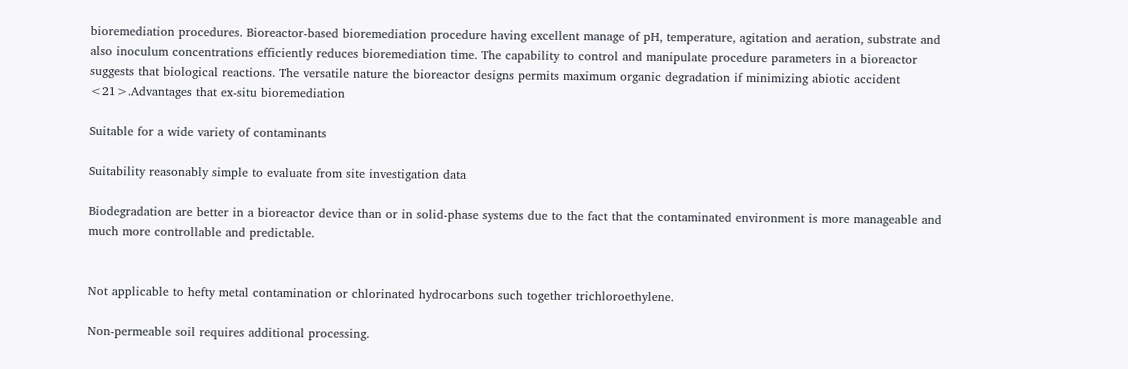bioremediation procedures. Bioreactor-based bioremediation procedure having excellent manage of pH, temperature, agitation and aeration, substrate and also inoculum concentrations efficiently reduces bioremediation time. The capability to control and manipulate procedure parameters in a bioreactor suggests that biological reactions. The versatile nature the bioreactor designs permits maximum organic degradation if minimizing abiotic accident <21>.Advantages that ex-situ bioremediation

Suitable for a wide variety of contaminants

Suitability reasonably simple to evaluate from site investigation data

Biodegradation are better in a bioreactor device than or in solid-phase systems due to the fact that the contaminated environment is more manageable and much more controllable and predictable.


Not applicable to hefty metal contamination or chlorinated hydrocarbons such together trichloroethylene.

Non-permeable soil requires additional processing.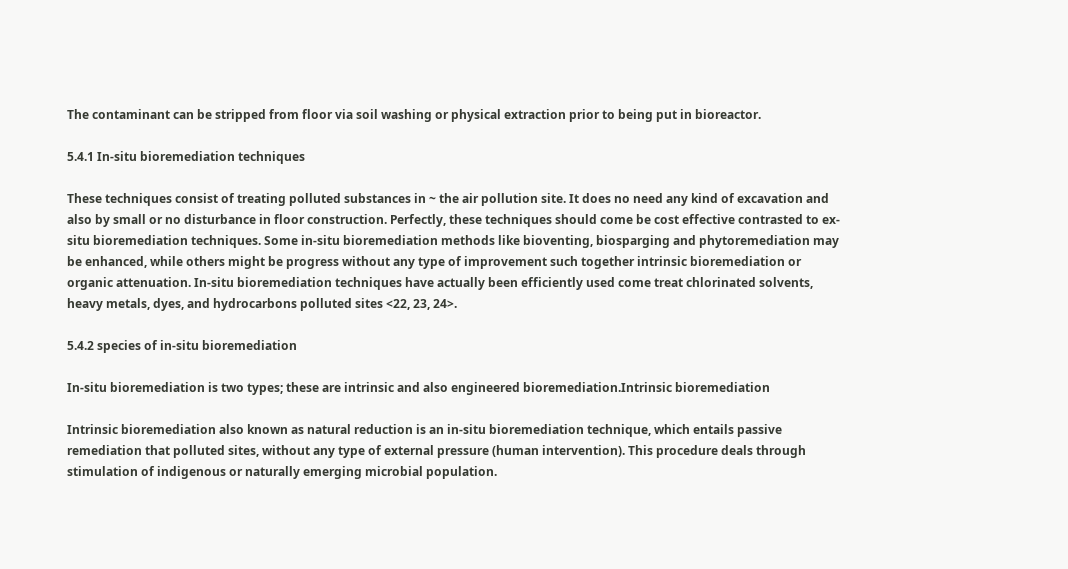The contaminant can be stripped from floor via soil washing or physical extraction prior to being put in bioreactor.

5.4.1 In-situ bioremediation techniques

These techniques consist of treating polluted substances in ~ the air pollution site. It does no need any kind of excavation and also by small or no disturbance in floor construction. Perfectly, these techniques should come be cost effective contrasted to ex-situ bioremediation techniques. Some in-situ bioremediation methods like bioventing, biosparging and phytoremediation may be enhanced, while others might be progress without any type of improvement such together intrinsic bioremediation or organic attenuation. In-situ bioremediation techniques have actually been efficiently used come treat chlorinated solvents, heavy metals, dyes, and hydrocarbons polluted sites <22, 23, 24>.

5.4.2 species of in-situ bioremediation

In-situ bioremediation is two types; these are intrinsic and also engineered bioremediation.Intrinsic bioremediation

Intrinsic bioremediation also known as natural reduction is an in-situ bioremediation technique, which entails passive remediation that polluted sites, without any type of external pressure (human intervention). This procedure deals through stimulation of indigenous or naturally emerging microbial population.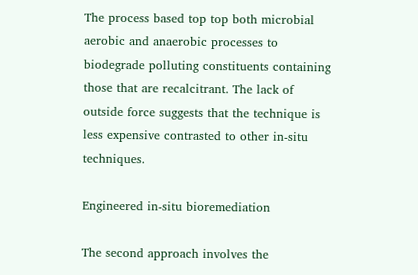The process based top top both microbial aerobic and anaerobic processes to biodegrade polluting constituents containing those that are recalcitrant. The lack of outside force suggests that the technique is less expensive contrasted to other in-situ techniques.

Engineered in-situ bioremediation

The second approach involves the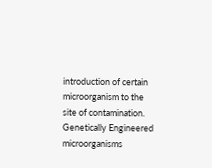introduction of certain microorganism to the site of contamination. Genetically Engineered microorganisms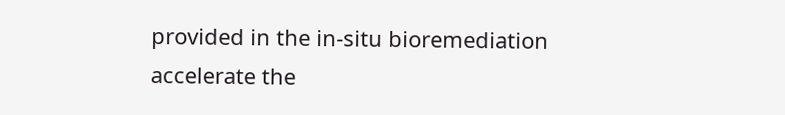provided in the in-situ bioremediation accelerate the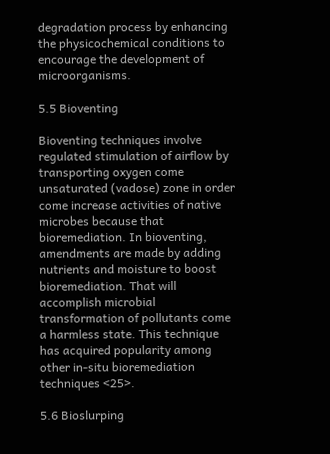degradation process by enhancing the physicochemical conditions to encourage the development of microorganisms.

5.5 Bioventing

Bioventing techniques involve regulated stimulation of airflow by transporting oxygen come unsaturated (vadose) zone in order come increase activities of native microbes because that bioremediation. In bioventing, amendments are made by adding nutrients and moisture to boost bioremediation. That will accomplish microbial transformation of pollutants come a harmless state. This technique has acquired popularity among other in-situ bioremediation techniques <25>.

5.6 Bioslurping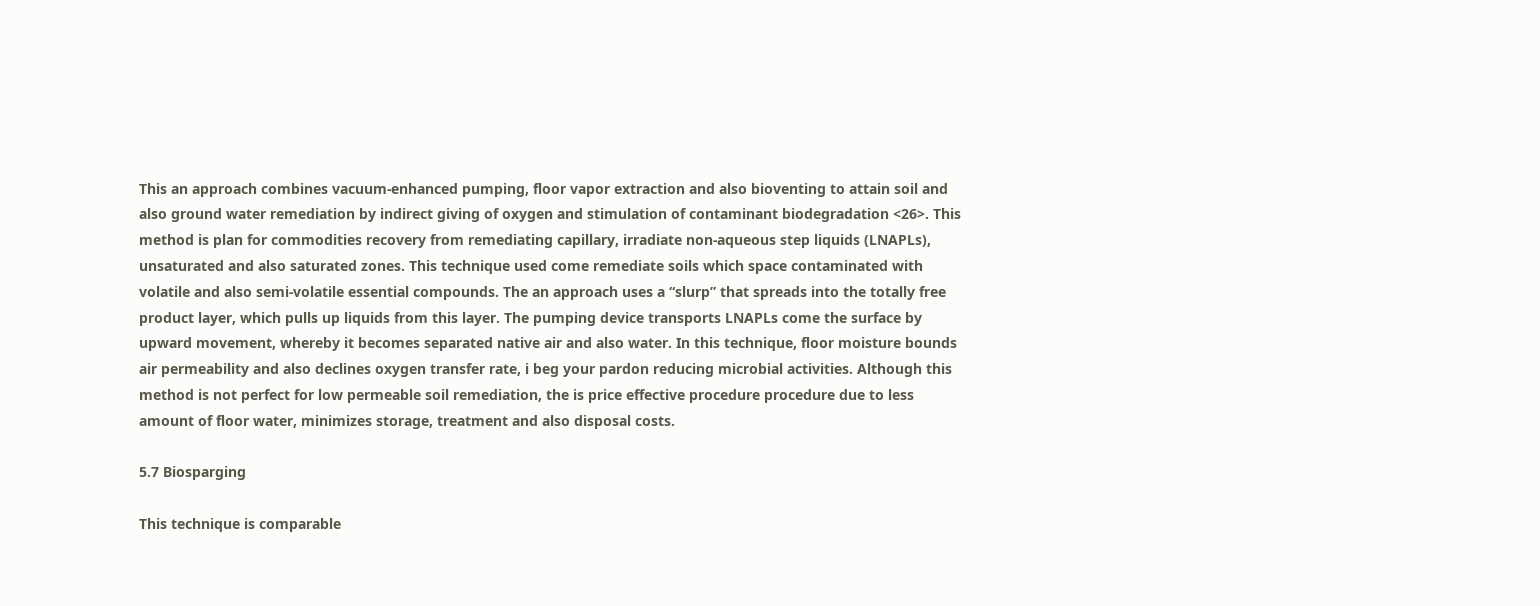This an approach combines vacuum-enhanced pumping, floor vapor extraction and also bioventing to attain soil and also ground water remediation by indirect giving of oxygen and stimulation of contaminant biodegradation <26>. This method is plan for commodities recovery from remediating capillary, irradiate non-aqueous step liquids (LNAPLs), unsaturated and also saturated zones. This technique used come remediate soils which space contaminated with volatile and also semi-volatile essential compounds. The an approach uses a “slurp” that spreads into the totally free product layer, which pulls up liquids from this layer. The pumping device transports LNAPLs come the surface by upward movement, whereby it becomes separated native air and also water. In this technique, floor moisture bounds air permeability and also declines oxygen transfer rate, i beg your pardon reducing microbial activities. Although this method is not perfect for low permeable soil remediation, the is price effective procedure procedure due to less amount of floor water, minimizes storage, treatment and also disposal costs.

5.7 Biosparging

This technique is comparable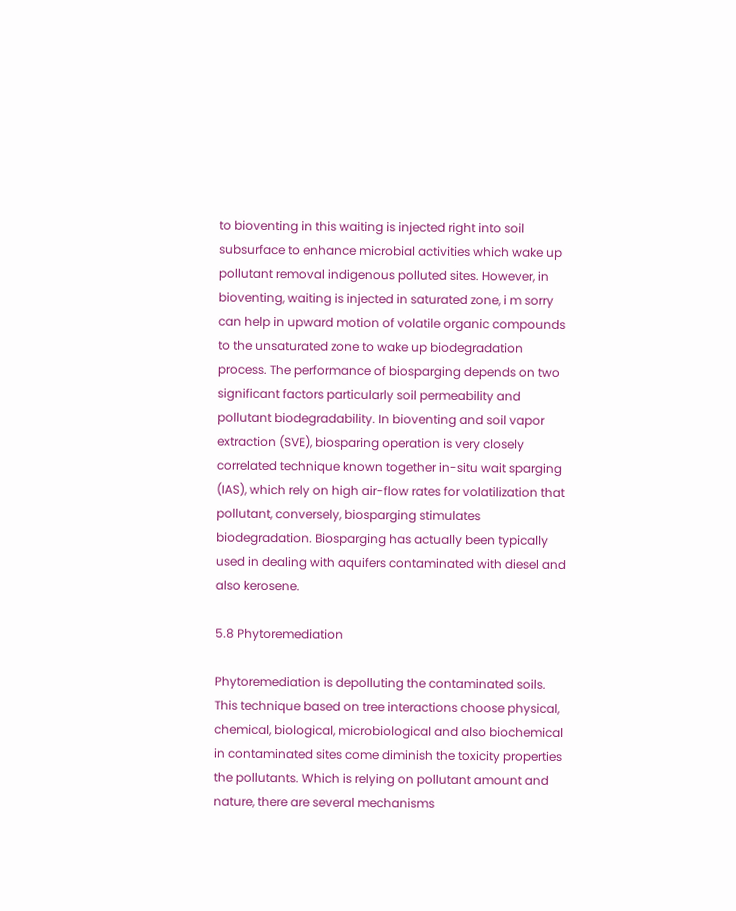to bioventing in this waiting is injected right into soil subsurface to enhance microbial activities which wake up pollutant removal indigenous polluted sites. However, in bioventing, waiting is injected in saturated zone, i m sorry can help in upward motion of volatile organic compounds to the unsaturated zone to wake up biodegradation process. The performance of biosparging depends on two significant factors particularly soil permeability and pollutant biodegradability. In bioventing and soil vapor extraction (SVE), biosparing operation is very closely correlated technique known together in-situ wait sparging (IAS), which rely on high air-flow rates for volatilization that pollutant, conversely, biosparging stimulates biodegradation. Biosparging has actually been typically used in dealing with aquifers contaminated with diesel and also kerosene.

5.8 Phytoremediation

Phytoremediation is depolluting the contaminated soils. This technique based on tree interactions choose physical, chemical, biological, microbiological and also biochemical in contaminated sites come diminish the toxicity properties the pollutants. Which is relying on pollutant amount and nature, there are several mechanisms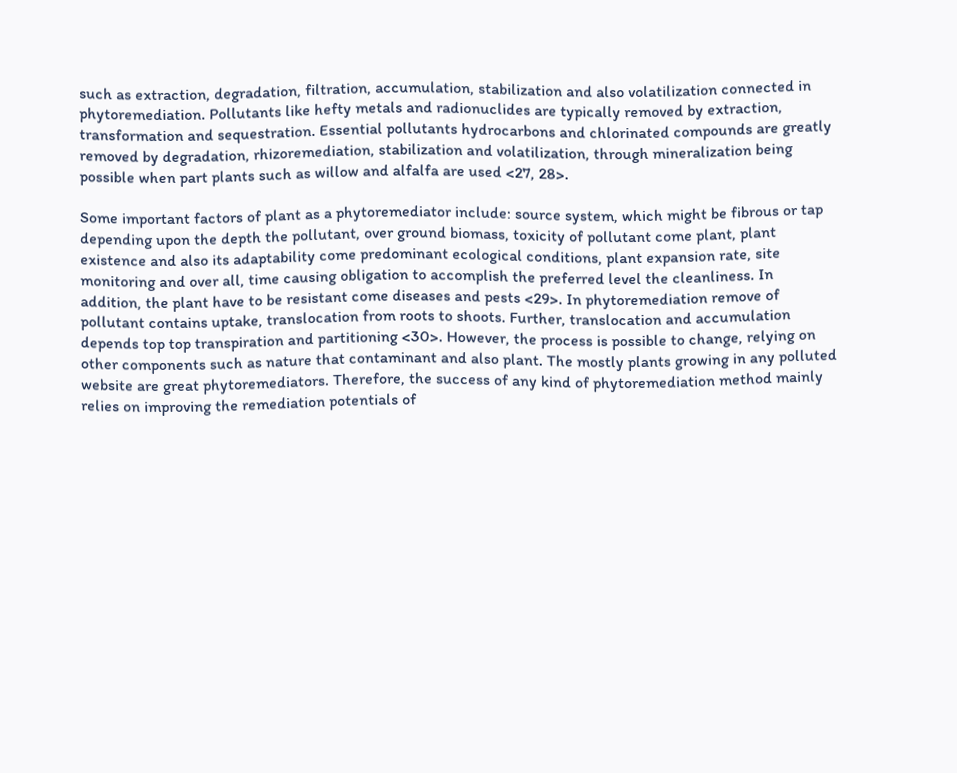such as extraction, degradation, filtration, accumulation, stabilization and also volatilization connected in phytoremediation. Pollutants like hefty metals and radionuclides are typically removed by extraction, transformation and sequestration. Essential pollutants hydrocarbons and chlorinated compounds are greatly removed by degradation, rhizoremediation, stabilization and volatilization, through mineralization being possible when part plants such as willow and alfalfa are used <27, 28>.

Some important factors of plant as a phytoremediator include: source system, which might be fibrous or tap depending upon the depth the pollutant, over ground biomass, toxicity of pollutant come plant, plant existence and also its adaptability come predominant ecological conditions, plant expansion rate, site monitoring and over all, time causing obligation to accomplish the preferred level the cleanliness. In addition, the plant have to be resistant come diseases and pests <29>. In phytoremediation remove of pollutant contains uptake, translocation from roots to shoots. Further, translocation and accumulation depends top top transpiration and partitioning <30>. However, the process is possible to change, relying on other components such as nature that contaminant and also plant. The mostly plants growing in any polluted website are great phytoremediators. Therefore, the success of any kind of phytoremediation method mainly relies on improving the remediation potentials of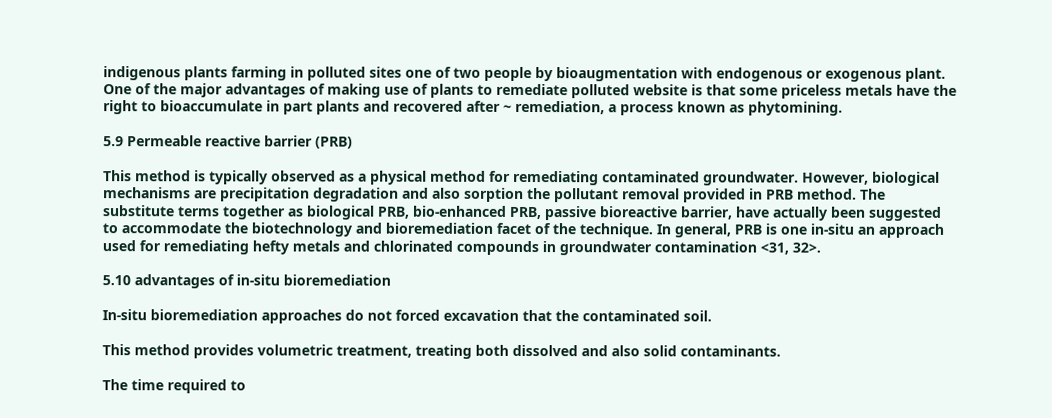indigenous plants farming in polluted sites one of two people by bioaugmentation with endogenous or exogenous plant. One of the major advantages of making use of plants to remediate polluted website is that some priceless metals have the right to bioaccumulate in part plants and recovered after ~ remediation, a process known as phytomining.

5.9 Permeable reactive barrier (PRB)

This method is typically observed as a physical method for remediating contaminated groundwater. However, biological mechanisms are precipitation degradation and also sorption the pollutant removal provided in PRB method. The substitute terms together as biological PRB, bio-enhanced PRB, passive bioreactive barrier, have actually been suggested to accommodate the biotechnology and bioremediation facet of the technique. In general, PRB is one in-situ an approach used for remediating hefty metals and chlorinated compounds in groundwater contamination <31, 32>.

5.10 advantages of in-situ bioremediation

In-situ bioremediation approaches do not forced excavation that the contaminated soil.

This method provides volumetric treatment, treating both dissolved and also solid contaminants.

The time required to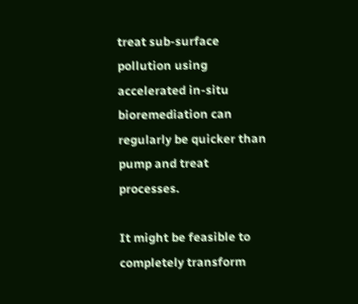treat sub-surface pollution using accelerated in-situ bioremediation can regularly be quicker than pump and treat processes.

It might be feasible to completely transform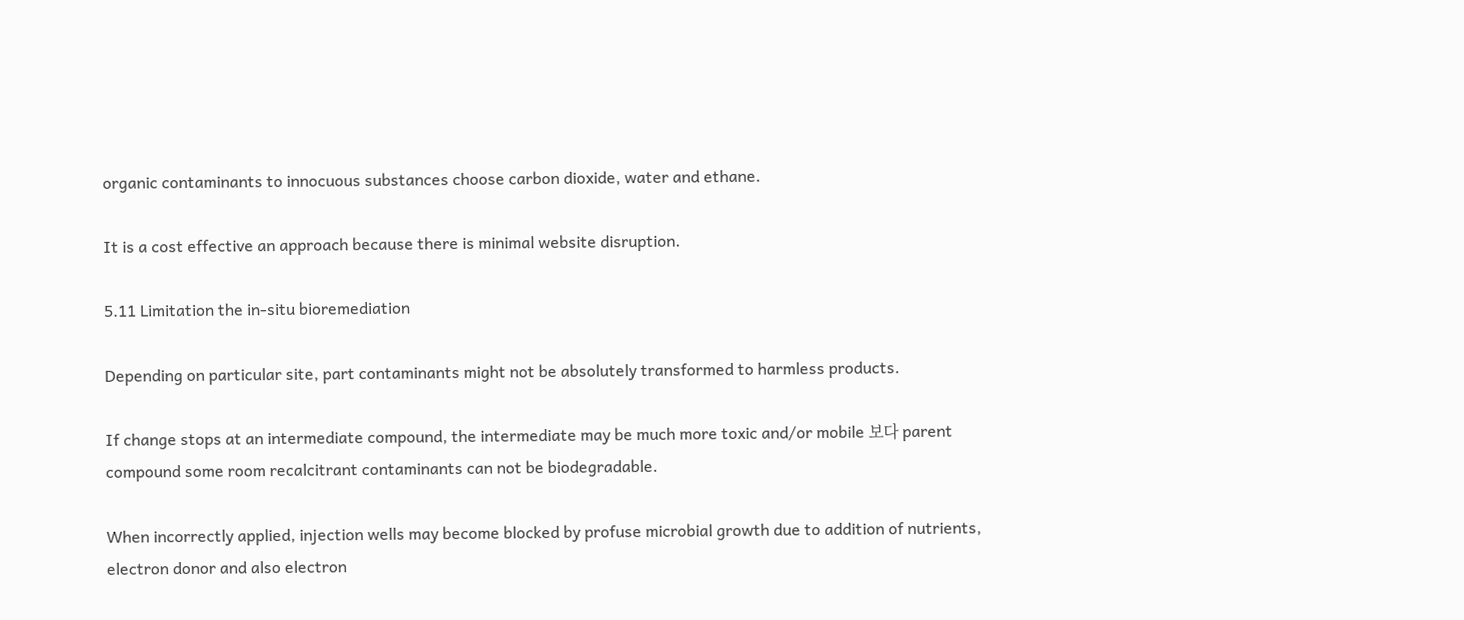organic contaminants to innocuous substances choose carbon dioxide, water and ethane.

It is a cost effective an approach because there is minimal website disruption.

5.11 Limitation the in-situ bioremediation

Depending on particular site, part contaminants might not be absolutely transformed to harmless products.

If change stops at an intermediate compound, the intermediate may be much more toxic and/or mobile 보다 parent compound some room recalcitrant contaminants can not be biodegradable.

When incorrectly applied, injection wells may become blocked by profuse microbial growth due to addition of nutrients, electron donor and also electron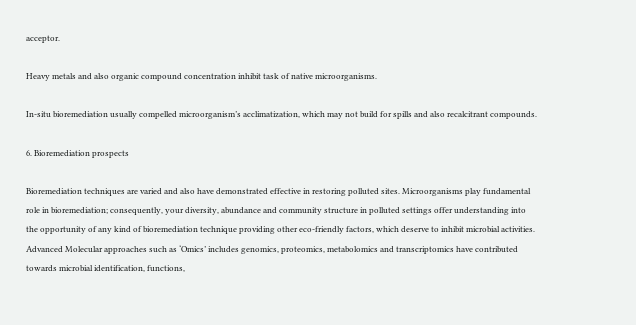acceptor.

Heavy metals and also organic compound concentration inhibit task of native microorganisms.

In-situ bioremediation usually compelled microorganism’s acclimatization, which may not build for spills and also recalcitrant compounds.

6. Bioremediation prospects

Bioremediation techniques are varied and also have demonstrated effective in restoring polluted sites. Microorganisms play fundamental role in bioremediation; consequently, your diversity, abundance and community structure in polluted settings offer understanding into the opportunity of any kind of bioremediation technique providing other eco-friendly factors, which deserve to inhibit microbial activities. Advanced Molecular approaches such as ‘Omics’ includes genomics, proteomics, metabolomics and transcriptomics have contributed towards microbial identification, functions,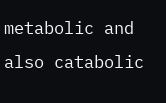metabolic and also catabolic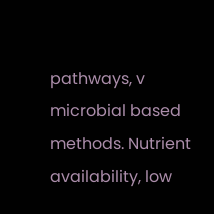pathways, v microbial based methods. Nutrient availability, low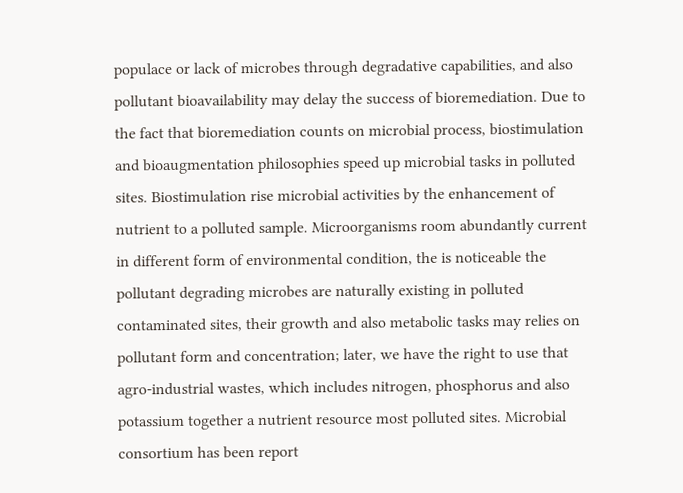populace or lack of microbes through degradative capabilities, and also pollutant bioavailability may delay the success of bioremediation. Due to the fact that bioremediation counts on microbial process, biostimulation and bioaugmentation philosophies speed up microbial tasks in polluted sites. Biostimulation rise microbial activities by the enhancement of nutrient to a polluted sample. Microorganisms room abundantly current in different form of environmental condition, the is noticeable the pollutant degrading microbes are naturally existing in polluted contaminated sites, their growth and also metabolic tasks may relies on pollutant form and concentration; later, we have the right to use that agro-industrial wastes, which includes nitrogen, phosphorus and also potassium together a nutrient resource most polluted sites. Microbial consortium has been report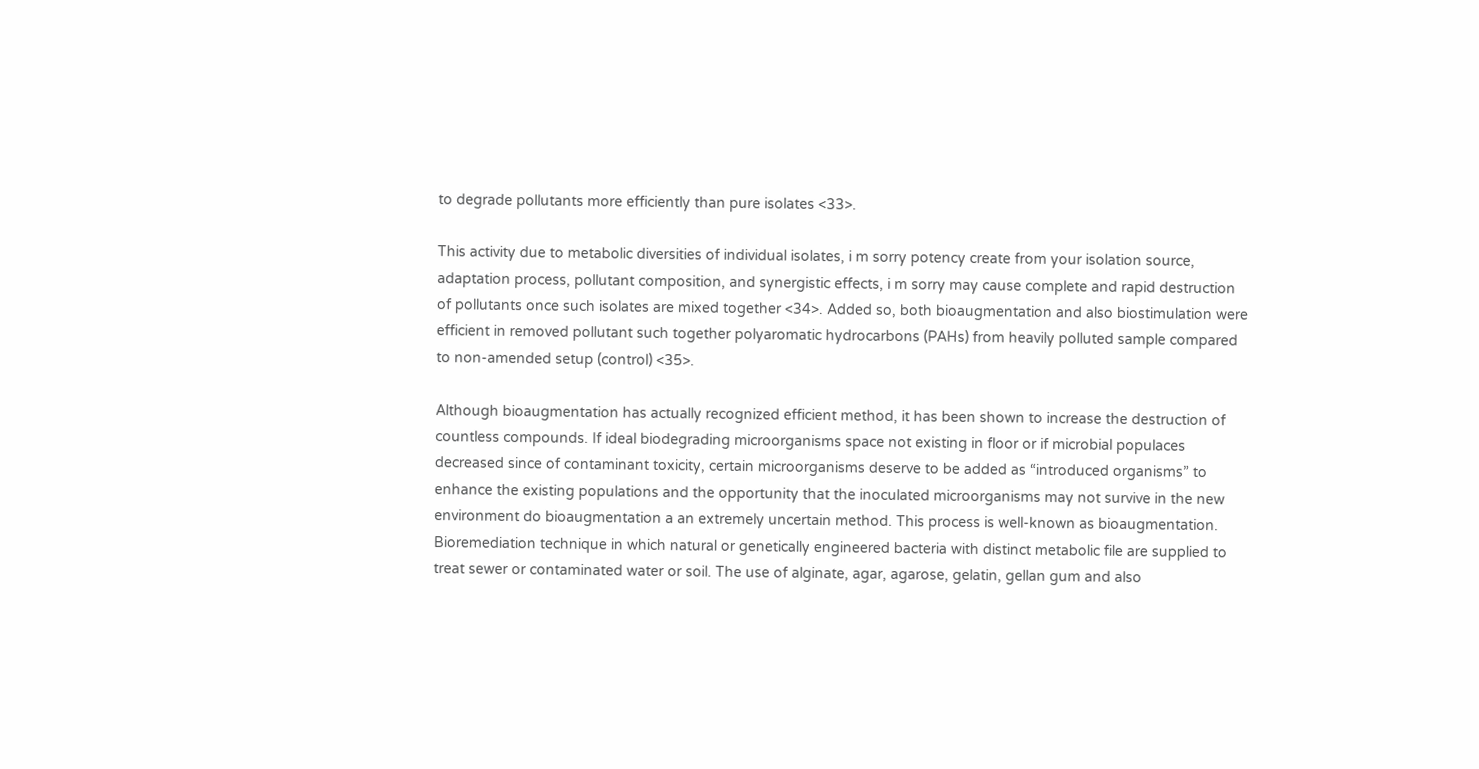to degrade pollutants more efficiently than pure isolates <33>.

This activity due to metabolic diversities of individual isolates, i m sorry potency create from your isolation source, adaptation process, pollutant composition, and synergistic effects, i m sorry may cause complete and rapid destruction of pollutants once such isolates are mixed together <34>. Added so, both bioaugmentation and also biostimulation were efficient in removed pollutant such together polyaromatic hydrocarbons (PAHs) from heavily polluted sample compared to non-amended setup (control) <35>.

Although bioaugmentation has actually recognized efficient method, it has been shown to increase the destruction of countless compounds. If ideal biodegrading microorganisms space not existing in floor or if microbial populaces decreased since of contaminant toxicity, certain microorganisms deserve to be added as “introduced organisms” to enhance the existing populations and the opportunity that the inoculated microorganisms may not survive in the new environment do bioaugmentation a an extremely uncertain method. This process is well-known as bioaugmentation. Bioremediation technique in which natural or genetically engineered bacteria with distinct metabolic file are supplied to treat sewer or contaminated water or soil. The use of alginate, agar, agarose, gelatin, gellan gum and also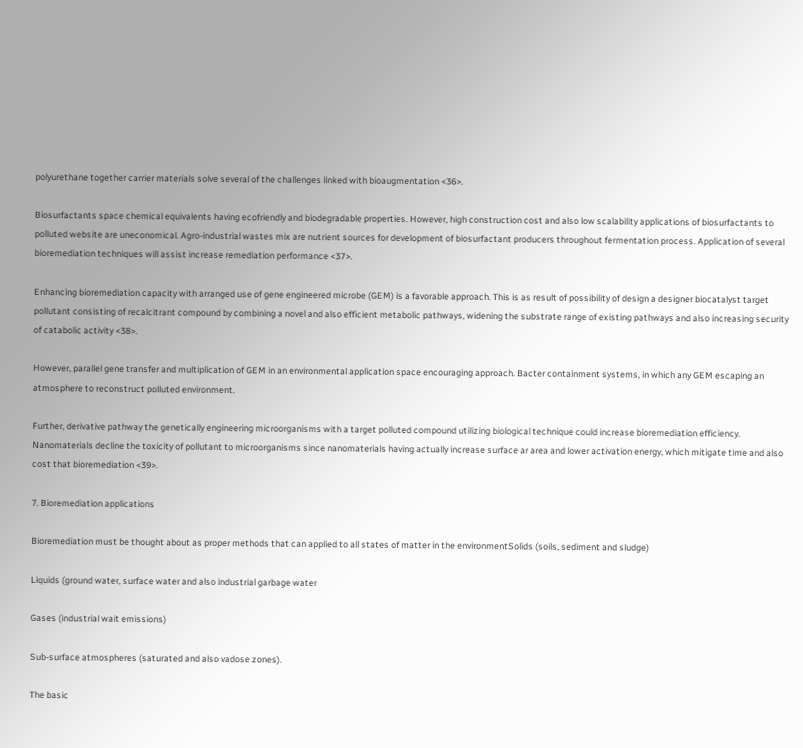polyurethane together carrier materials solve several of the challenges linked with bioaugmentation <36>.

Biosurfactants space chemical equivalents having ecofriendly and biodegradable properties. However, high construction cost and also low scalability applications of biosurfactants to polluted website are uneconomical. Agro-industrial wastes mix are nutrient sources for development of biosurfactant producers throughout fermentation process. Application of several bioremediation techniques will assist increase remediation performance <37>.

Enhancing bioremediation capacity with arranged use of gene engineered microbe (GEM) is a favorable approach. This is as result of possibility of design a designer biocatalyst target pollutant consisting of recalcitrant compound by combining a novel and also efficient metabolic pathways, widening the substrate range of existing pathways and also increasing security of catabolic activity <38>.

However, parallel gene transfer and multiplication of GEM in an environmental application space encouraging approach. Bacter containment systems, in which any GEM escaping an atmosphere to reconstruct polluted environment.

Further, derivative pathway the genetically engineering microorganisms with a target polluted compound utilizing biological technique could increase bioremediation efficiency. Nanomaterials decline the toxicity of pollutant to microorganisms since nanomaterials having actually increase surface ar area and lower activation energy, which mitigate time and also cost that bioremediation <39>.

7. Bioremediation applications

Bioremediation must be thought about as proper methods that can applied to all states of matter in the environmentSolids (soils, sediment and sludge)

Liquids (ground water, surface water and also industrial garbage water

Gases (industrial wait emissions)

Sub-surface atmospheres (saturated and also vadose zones).

The basic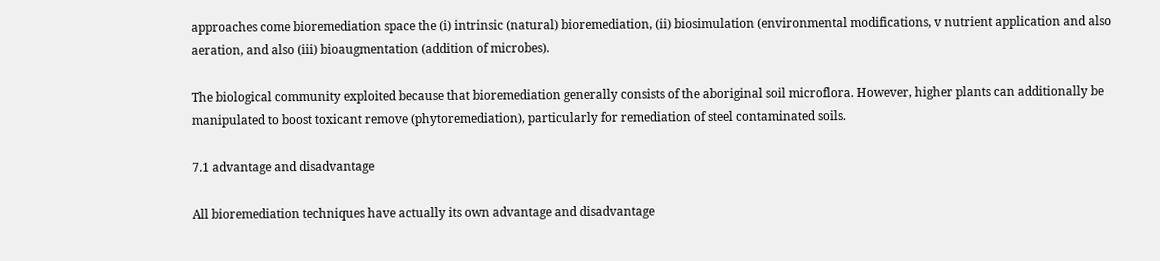approaches come bioremediation space the (i) intrinsic (natural) bioremediation, (ii) biosimulation (environmental modifications, v nutrient application and also aeration, and also (iii) bioaugmentation (addition of microbes).

The biological community exploited because that bioremediation generally consists of the aboriginal soil microflora. However, higher plants can additionally be manipulated to boost toxicant remove (phytoremediation), particularly for remediation of steel contaminated soils.

7.1 advantage and disadvantage

All bioremediation techniques have actually its own advantage and disadvantage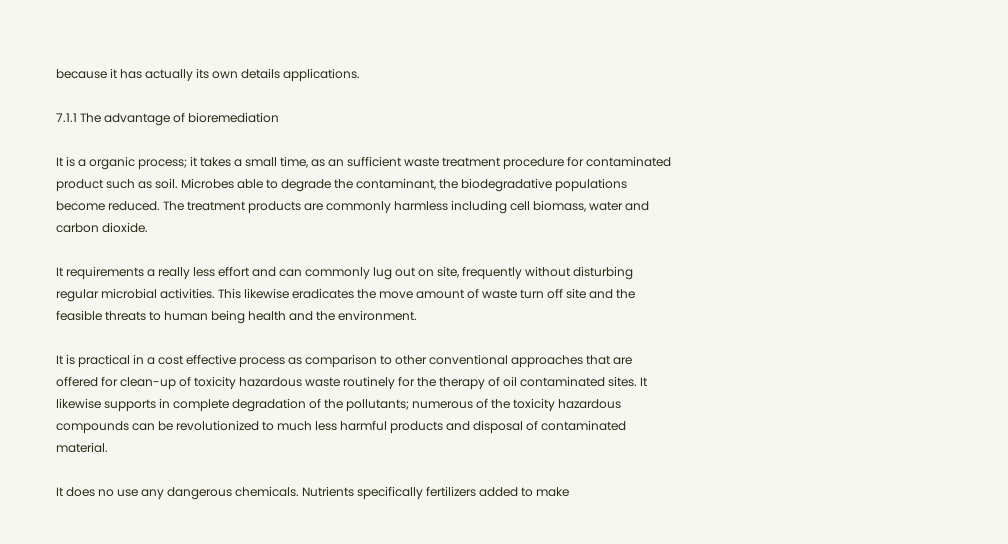because it has actually its own details applications.

7.1.1 The advantage of bioremediation

It is a organic process; it takes a small time, as an sufficient waste treatment procedure for contaminated product such as soil. Microbes able to degrade the contaminant, the biodegradative populations become reduced. The treatment products are commonly harmless including cell biomass, water and carbon dioxide.

It requirements a really less effort and can commonly lug out on site, frequently without disturbing regular microbial activities. This likewise eradicates the move amount of waste turn off site and the feasible threats to human being health and the environment.

It is practical in a cost effective process as comparison to other conventional approaches that are offered for clean-up of toxicity hazardous waste routinely for the therapy of oil contaminated sites. It likewise supports in complete degradation of the pollutants; numerous of the toxicity hazardous compounds can be revolutionized to much less harmful products and disposal of contaminated material.

It does no use any dangerous chemicals. Nutrients specifically fertilizers added to make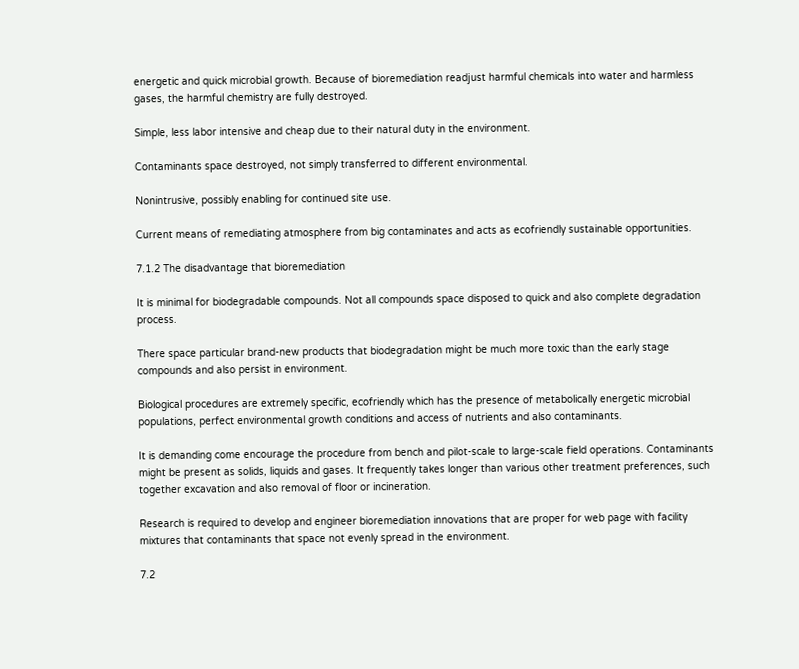energetic and quick microbial growth. Because of bioremediation readjust harmful chemicals into water and harmless gases, the harmful chemistry are fully destroyed.

Simple, less labor intensive and cheap due to their natural duty in the environment.

Contaminants space destroyed, not simply transferred to different environmental.

Nonintrusive, possibly enabling for continued site use.

Current means of remediating atmosphere from big contaminates and acts as ecofriendly sustainable opportunities.

7.1.2 The disadvantage that bioremediation

It is minimal for biodegradable compounds. Not all compounds space disposed to quick and also complete degradation process.

There space particular brand-new products that biodegradation might be much more toxic than the early stage compounds and also persist in environment.

Biological procedures are extremely specific, ecofriendly which has the presence of metabolically energetic microbial populations, perfect environmental growth conditions and access of nutrients and also contaminants.

It is demanding come encourage the procedure from bench and pilot-scale to large-scale field operations. Contaminants might be present as solids, liquids and gases. It frequently takes longer than various other treatment preferences, such together excavation and also removal of floor or incineration.

Research is required to develop and engineer bioremediation innovations that are proper for web page with facility mixtures that contaminants that space not evenly spread in the environment.

7.2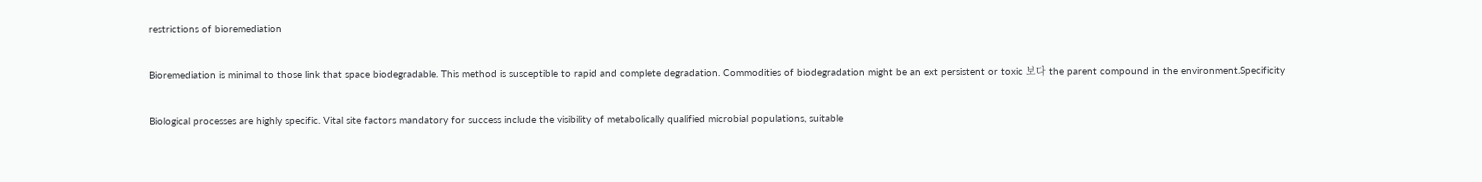restrictions of bioremediation

Bioremediation is minimal to those link that space biodegradable. This method is susceptible to rapid and complete degradation. Commodities of biodegradation might be an ext persistent or toxic 보다 the parent compound in the environment.Specificity

Biological processes are highly specific. Vital site factors mandatory for success include the visibility of metabolically qualified microbial populations, suitable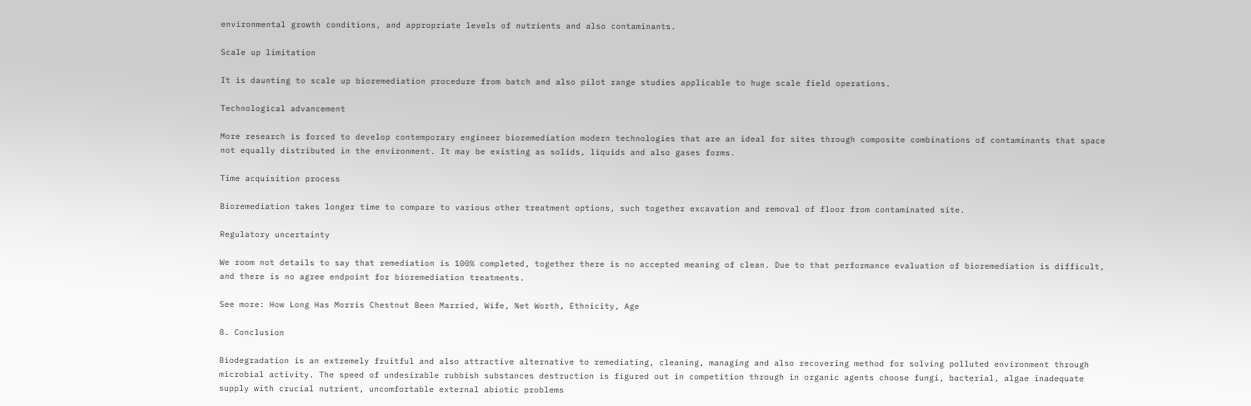environmental growth conditions, and appropriate levels of nutrients and also contaminants.

Scale up limitation

It is daunting to scale up bioremediation procedure from batch and also pilot range studies applicable to huge scale field operations.

Technological advancement

More research is forced to develop contemporary engineer bioremediation modern technologies that are an ideal for sites through composite combinations of contaminants that space not equally distributed in the environment. It may be existing as solids, liquids and also gases forms.

Time acquisition process

Bioremediation takes longer time to compare to various other treatment options, such together excavation and removal of floor from contaminated site.

Regulatory uncertainty

We room not details to say that remediation is 100% completed, together there is no accepted meaning of clean. Due to that performance evaluation of bioremediation is difficult, and there is no agree endpoint for bioremediation treatments.

See more: How Long Has Morris Chestnut Been Married, Wife, Net Worth, Ethnicity, Age

8. Conclusion

Biodegradation is an extremely fruitful and also attractive alternative to remediating, cleaning, managing and also recovering method for solving polluted environment through microbial activity. The speed of undesirable rubbish substances destruction is figured out in competition through in organic agents choose fungi, bacterial, algae inadequate supply with crucial nutrient, uncomfortable external abiotic problems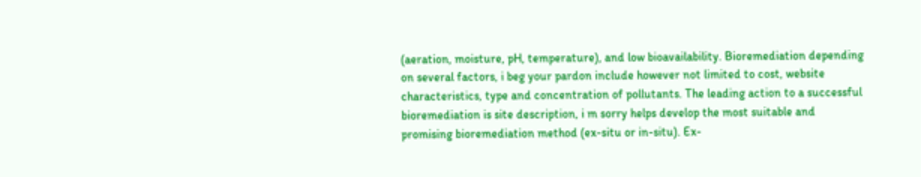(aeration, moisture, pH, temperature), and low bioavailability. Bioremediation depending on several factors, i beg your pardon include however not limited to cost, website characteristics, type and concentration of pollutants. The leading action to a successful bioremediation is site description, i m sorry helps develop the most suitable and promising bioremediation method (ex-situ or in-situ). Ex-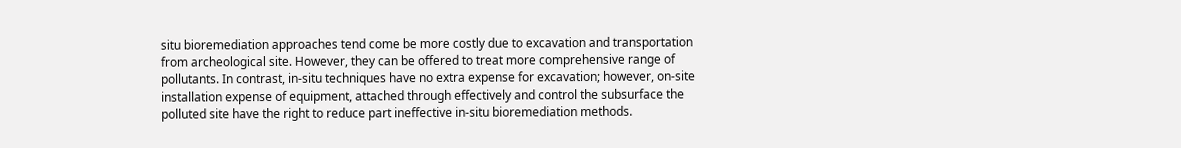situ bioremediation approaches tend come be more costly due to excavation and transportation from archeological site. However, they can be offered to treat more comprehensive range of pollutants. In contrast, in-situ techniques have no extra expense for excavation; however, on-site installation expense of equipment, attached through effectively and control the subsurface the polluted site have the right to reduce part ineffective in-situ bioremediation methods.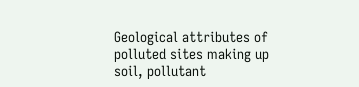Geological attributes of polluted sites making up soil, pollutant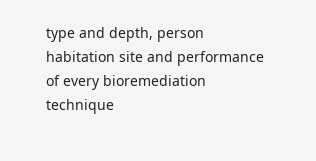type and depth, person habitation site and performance of every bioremediation technique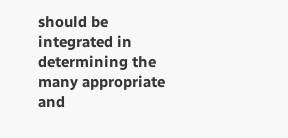should be integrated in determining the many appropriate and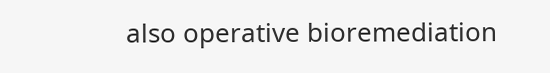also operative bioremediation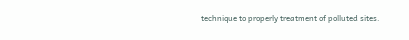technique to properly treatment of polluted sites.